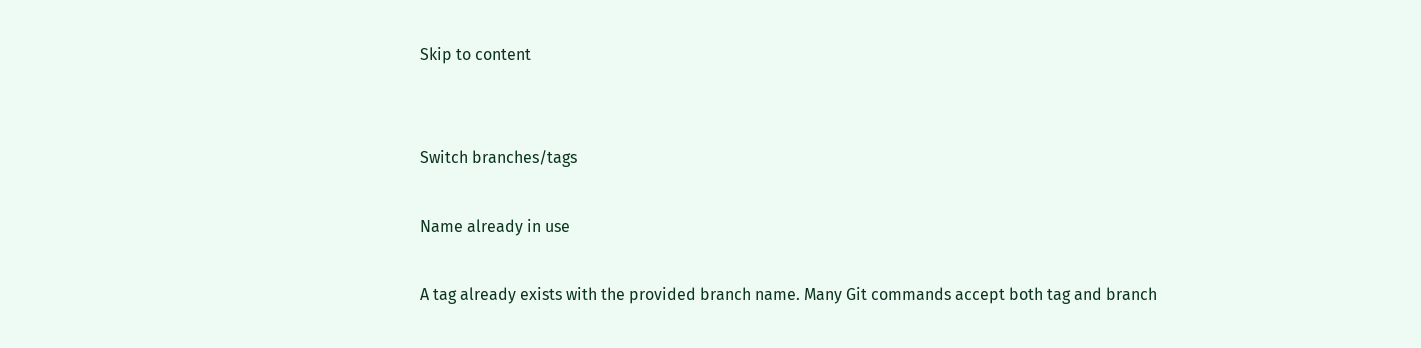Skip to content


Switch branches/tags

Name already in use

A tag already exists with the provided branch name. Many Git commands accept both tag and branch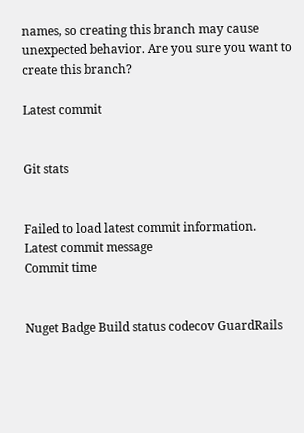names, so creating this branch may cause unexpected behavior. Are you sure you want to create this branch?

Latest commit


Git stats


Failed to load latest commit information.
Latest commit message
Commit time


Nuget Badge Build status codecov GuardRails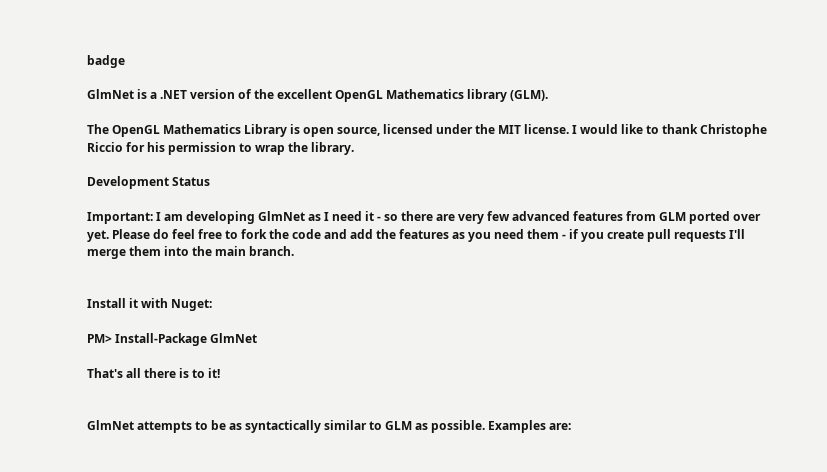badge

GlmNet is a .NET version of the excellent OpenGL Mathematics library (GLM).

The OpenGL Mathematics Library is open source, licensed under the MIT license. I would like to thank Christophe Riccio for his permission to wrap the library.

Development Status

Important: I am developing GlmNet as I need it - so there are very few advanced features from GLM ported over yet. Please do feel free to fork the code and add the features as you need them - if you create pull requests I'll merge them into the main branch.


Install it with Nuget:

PM> Install-Package GlmNet

That's all there is to it!


GlmNet attempts to be as syntactically similar to GLM as possible. Examples are: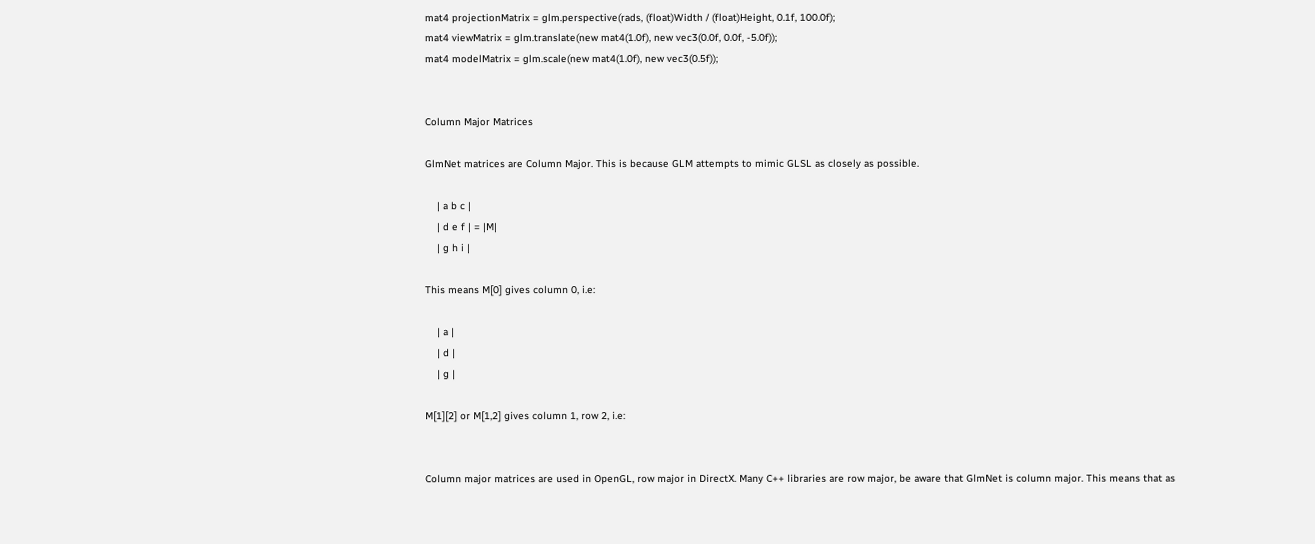mat4 projectionMatrix = glm.perspective(rads, (float)Width / (float)Height, 0.1f, 100.0f);
mat4 viewMatrix = glm.translate(new mat4(1.0f), new vec3(0.0f, 0.0f, -5.0f));
mat4 modelMatrix = glm.scale(new mat4(1.0f), new vec3(0.5f));


Column Major Matrices

GlmNet matrices are Column Major. This is because GLM attempts to mimic GLSL as closely as possible.

    | a b c |
    | d e f | = |M|
    | g h i |

This means M[0] gives column 0, i.e:

    | a |
    | d |
    | g |

M[1][2] or M[1,2] gives column 1, row 2, i.e:


Column major matrices are used in OpenGL, row major in DirectX. Many C++ libraries are row major, be aware that GlmNet is column major. This means that as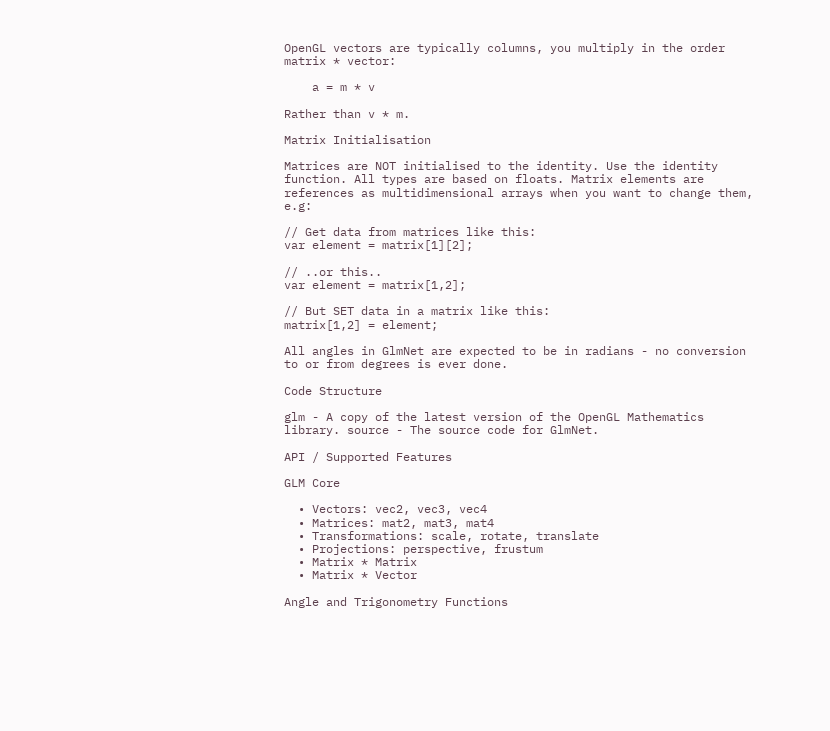OpenGL vectors are typically columns, you multiply in the order matrix * vector:

    a = m * v

Rather than v * m.

Matrix Initialisation

Matrices are NOT initialised to the identity. Use the identity function. All types are based on floats. Matrix elements are references as multidimensional arrays when you want to change them, e.g:

// Get data from matrices like this:
var element = matrix[1][2];

// ..or this..
var element = matrix[1,2];

// But SET data in a matrix like this:
matrix[1,2] = element;

All angles in GlmNet are expected to be in radians - no conversion to or from degrees is ever done.

Code Structure

glm - A copy of the latest version of the OpenGL Mathematics library. source - The source code for GlmNet.

API / Supported Features

GLM Core

  • Vectors: vec2, vec3, vec4
  • Matrices: mat2, mat3, mat4
  • Transformations: scale, rotate, translate
  • Projections: perspective, frustum
  • Matrix * Matrix
  • Matrix * Vector

Angle and Trigonometry Functions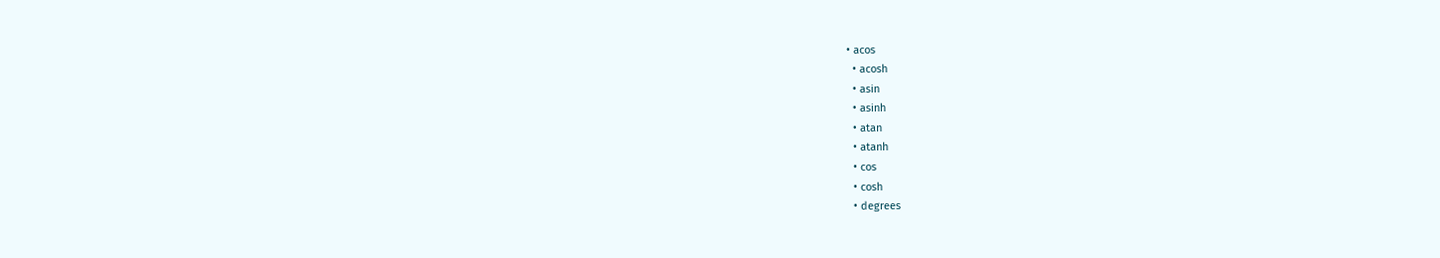• acos
  • acosh
  • asin
  • asinh
  • atan
  • atanh
  • cos
  • cosh
  • degrees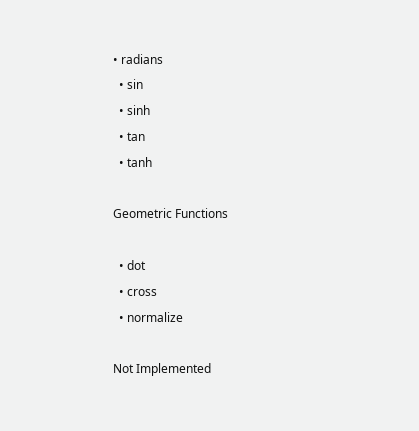• radians
  • sin
  • sinh
  • tan
  • tanh

Geometric Functions

  • dot
  • cross
  • normalize

Not Implemented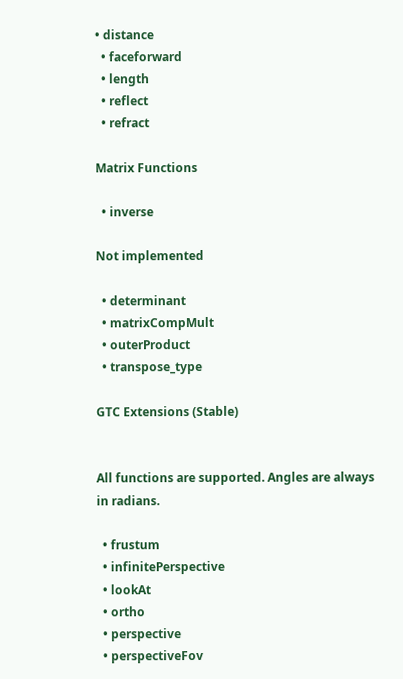• distance
  • faceforward
  • length
  • reflect
  • refract

Matrix Functions

  • inverse

Not implemented

  • determinant
  • matrixCompMult
  • outerProduct
  • transpose_type

GTC Extensions (Stable)


All functions are supported. Angles are always in radians.

  • frustum
  • infinitePerspective
  • lookAt
  • ortho
  • perspective
  • perspectiveFov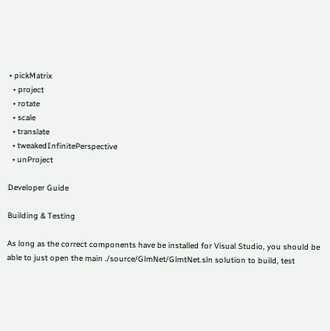• pickMatrix
  • project
  • rotate
  • scale
  • translate
  • tweakedInfinitePerspective
  • unProject

Developer Guide

Building & Testing

As long as the correct components have be installed for Visual Studio, you should be able to just open the main ./source/GlmNet/GlmtNet.sln solution to build, test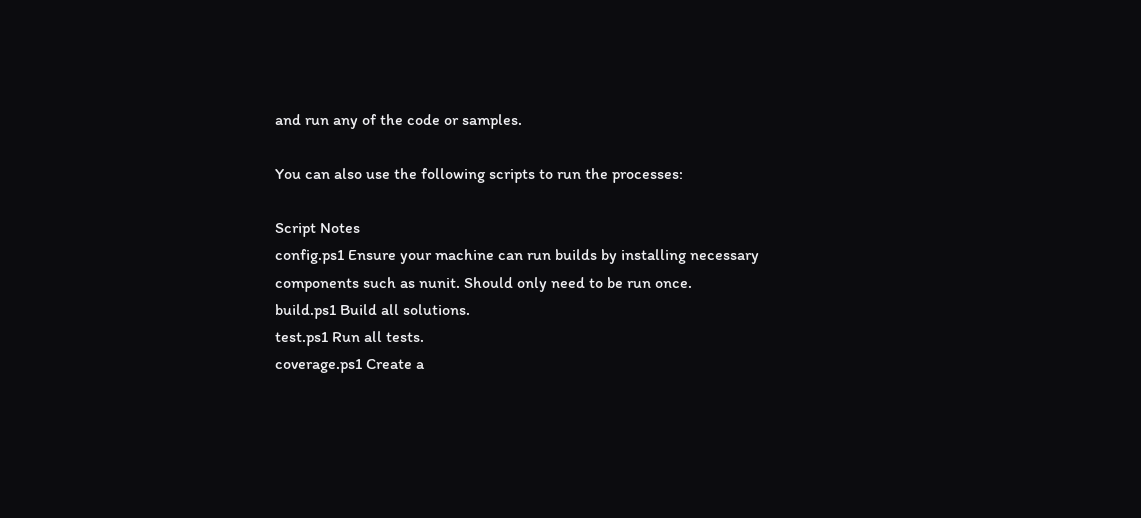and run any of the code or samples.

You can also use the following scripts to run the processes:

Script Notes
config.ps1 Ensure your machine can run builds by installing necessary components such as nunit. Should only need to be run once.
build.ps1 Build all solutions.
test.ps1 Run all tests.
coverage.ps1 Create a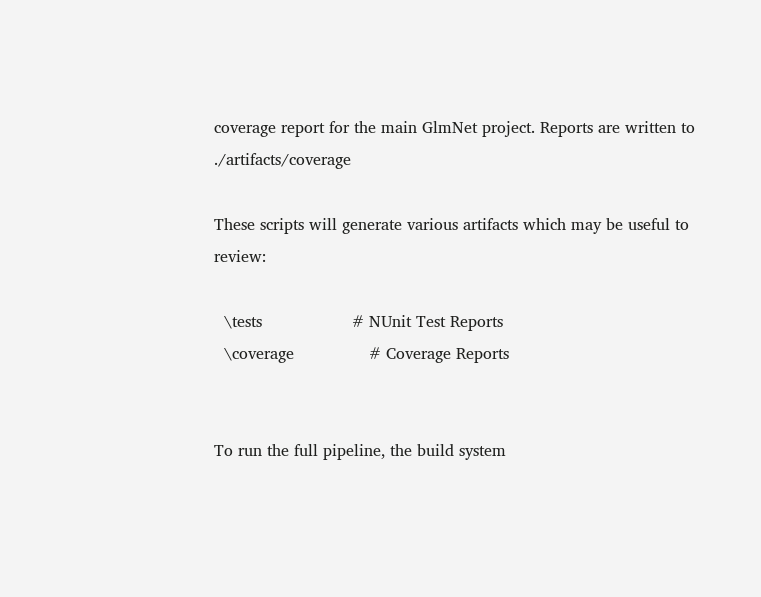coverage report for the main GlmNet project. Reports are written to ./artifacts/coverage

These scripts will generate various artifacts which may be useful to review:

  \tests                  # NUnit Test Reports
  \coverage               # Coverage Reports


To run the full pipeline, the build system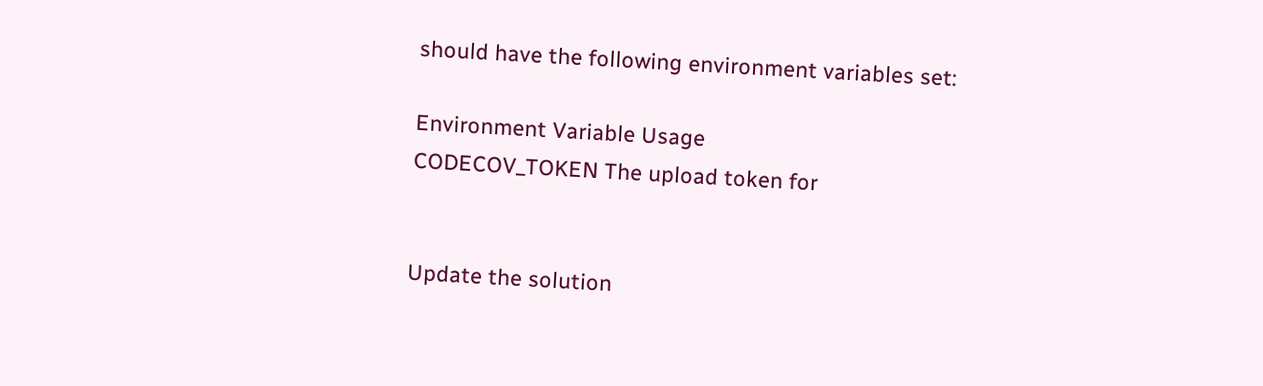should have the following environment variables set:

Environment Variable Usage
CODECOV_TOKEN The upload token for


Update the solution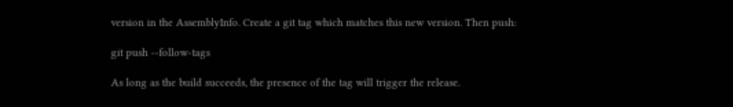version in the AssemblyInfo. Create a git tag which matches this new version. Then push:

git push --follow-tags

As long as the build succeeds, the presence of the tag will trigger the release.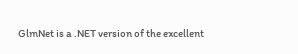GlmNet is a .NET version of the excellent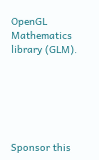OpenGL Mathematics library (GLM).






Sponsor this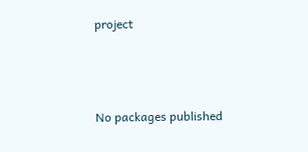project



No packages published